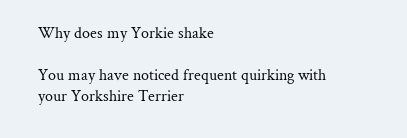Why does my Yorkie shake

You may have noticed frequent quirking with your Yorkshire Terrier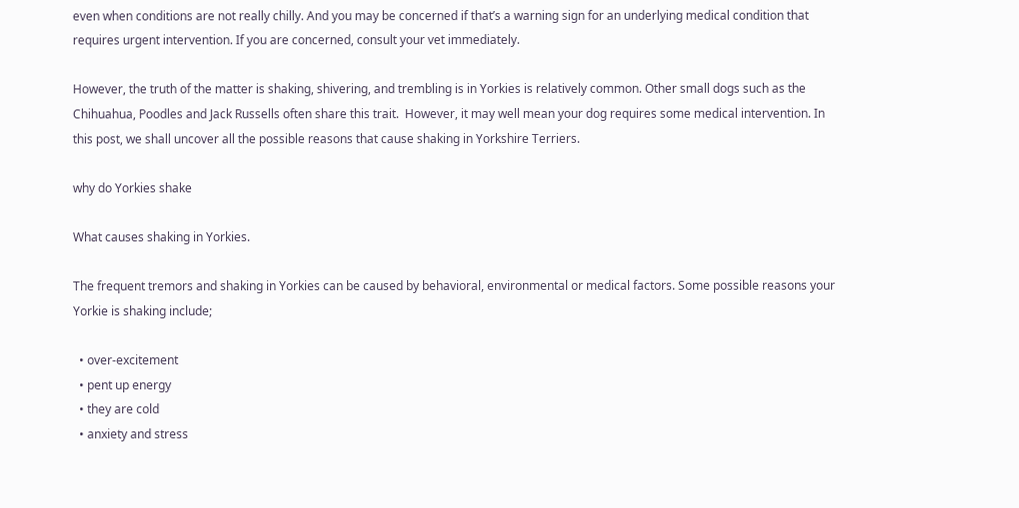even when conditions are not really chilly. And you may be concerned if that’s a warning sign for an underlying medical condition that requires urgent intervention. If you are concerned, consult your vet immediately.

However, the truth of the matter is shaking, shivering, and trembling is in Yorkies is relatively common. Other small dogs such as the Chihuahua, Poodles and Jack Russells often share this trait.  However, it may well mean your dog requires some medical intervention. In this post, we shall uncover all the possible reasons that cause shaking in Yorkshire Terriers.

why do Yorkies shake

What causes shaking in Yorkies.

The frequent tremors and shaking in Yorkies can be caused by behavioral, environmental or medical factors. Some possible reasons your Yorkie is shaking include;

  • over-excitement
  • pent up energy
  • they are cold
  • anxiety and stress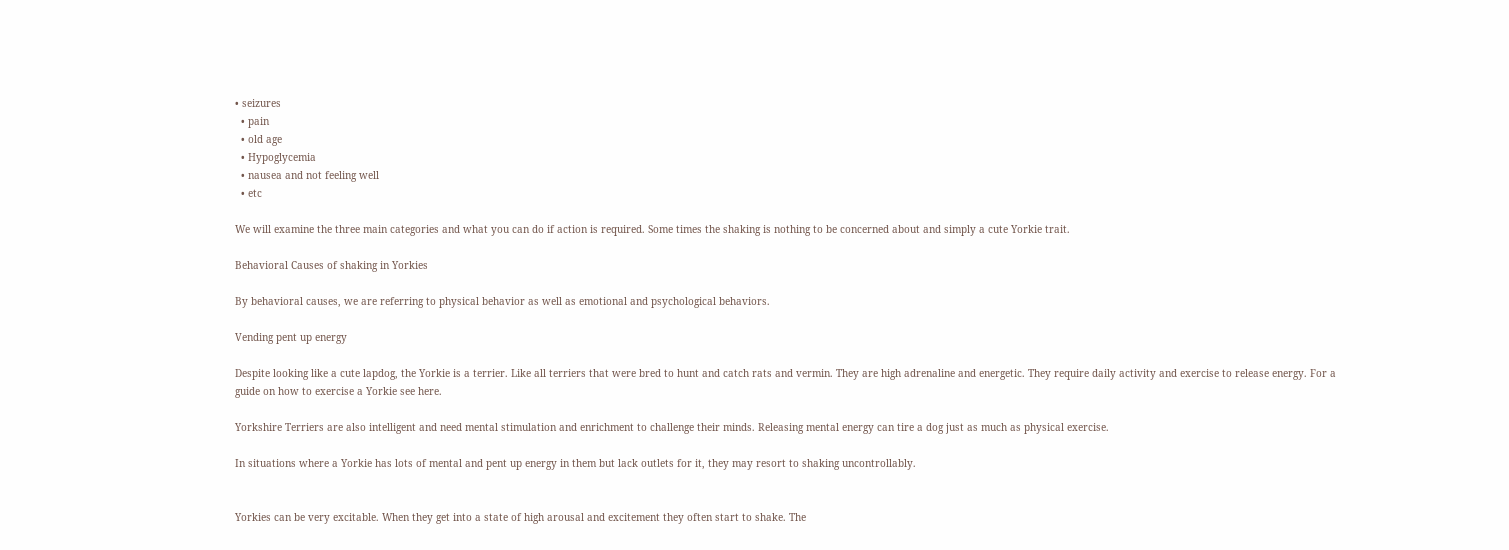• seizures
  • pain
  • old age
  • Hypoglycemia
  • nausea and not feeling well
  • etc

We will examine the three main categories and what you can do if action is required. Some times the shaking is nothing to be concerned about and simply a cute Yorkie trait.

Behavioral Causes of shaking in Yorkies

By behavioral causes, we are referring to physical behavior as well as emotional and psychological behaviors.

Vending pent up energy

Despite looking like a cute lapdog, the Yorkie is a terrier. Like all terriers that were bred to hunt and catch rats and vermin. They are high adrenaline and energetic. They require daily activity and exercise to release energy. For a guide on how to exercise a Yorkie see here.

Yorkshire Terriers are also intelligent and need mental stimulation and enrichment to challenge their minds. Releasing mental energy can tire a dog just as much as physical exercise.

In situations where a Yorkie has lots of mental and pent up energy in them but lack outlets for it, they may resort to shaking uncontrollably.


Yorkies can be very excitable. When they get into a state of high arousal and excitement they often start to shake. The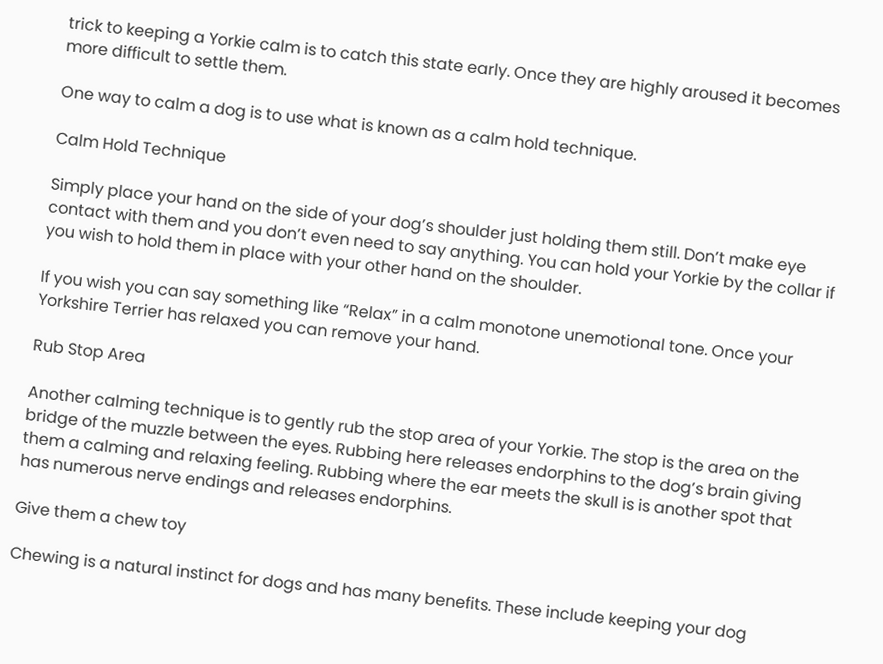trick to keeping a Yorkie calm is to catch this state early. Once they are highly aroused it becomes more difficult to settle them.

One way to calm a dog is to use what is known as a calm hold technique.

Calm Hold Technique

Simply place your hand on the side of your dog’s shoulder just holding them still. Don’t make eye contact with them and you don’t even need to say anything. You can hold your Yorkie by the collar if you wish to hold them in place with your other hand on the shoulder.

If you wish you can say something like “Relax” in a calm monotone unemotional tone. Once your Yorkshire Terrier has relaxed you can remove your hand.

Rub Stop Area

Another calming technique is to gently rub the stop area of your Yorkie. The stop is the area on the bridge of the muzzle between the eyes. Rubbing here releases endorphins to the dog’s brain giving them a calming and relaxing feeling. Rubbing where the ear meets the skull is is another spot that has numerous nerve endings and releases endorphins.

Give them a chew toy

Chewing is a natural instinct for dogs and has many benefits. These include keeping your dog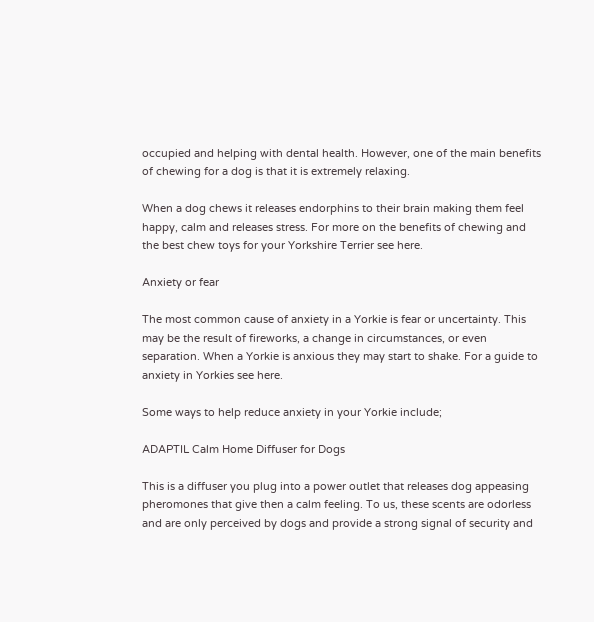occupied and helping with dental health. However, one of the main benefits of chewing for a dog is that it is extremely relaxing.

When a dog chews it releases endorphins to their brain making them feel happy, calm and releases stress. For more on the benefits of chewing and the best chew toys for your Yorkshire Terrier see here.

Anxiety or fear

The most common cause of anxiety in a Yorkie is fear or uncertainty. This may be the result of fireworks, a change in circumstances, or even separation. When a Yorkie is anxious they may start to shake. For a guide to anxiety in Yorkies see here.

Some ways to help reduce anxiety in your Yorkie include;

ADAPTIL Calm Home Diffuser for Dogs

This is a diffuser you plug into a power outlet that releases dog appeasing pheromones that give then a calm feeling. To us, these scents are odorless and are only perceived by dogs and provide a strong signal of security and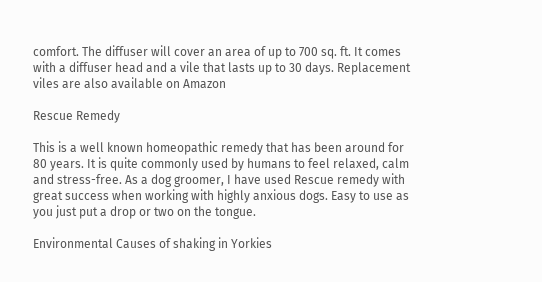comfort. The diffuser will cover an area of up to 700 sq. ft. It comes with a diffuser head and a vile that lasts up to 30 days. Replacement viles are also available on Amazon

Rescue Remedy

This is a well known homeopathic remedy that has been around for 80 years. It is quite commonly used by humans to feel relaxed, calm and stress-free. As a dog groomer, I have used Rescue remedy with great success when working with highly anxious dogs. Easy to use as you just put a drop or two on the tongue.

Environmental Causes of shaking in Yorkies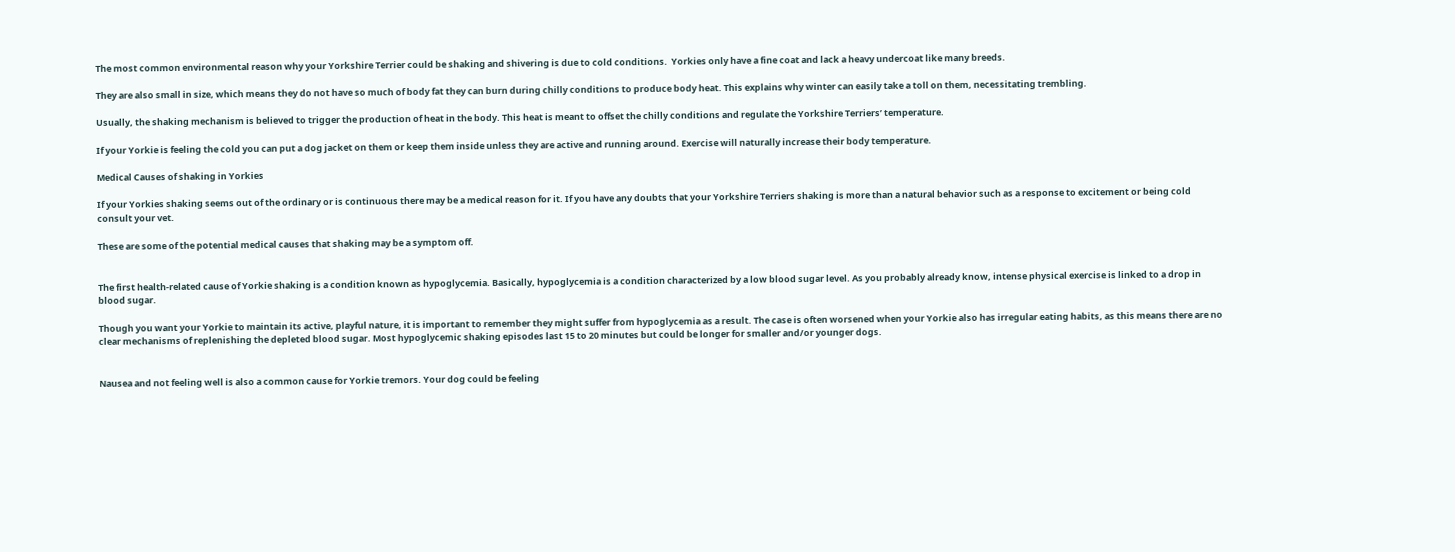The most common environmental reason why your Yorkshire Terrier could be shaking and shivering is due to cold conditions.  Yorkies only have a fine coat and lack a heavy undercoat like many breeds.

They are also small in size, which means they do not have so much of body fat they can burn during chilly conditions to produce body heat. This explains why winter can easily take a toll on them, necessitating trembling.

Usually, the shaking mechanism is believed to trigger the production of heat in the body. This heat is meant to offset the chilly conditions and regulate the Yorkshire Terriers’ temperature.

If your Yorkie is feeling the cold you can put a dog jacket on them or keep them inside unless they are active and running around. Exercise will naturally increase their body temperature.

Medical Causes of shaking in Yorkies

If your Yorkies shaking seems out of the ordinary or is continuous there may be a medical reason for it. If you have any doubts that your Yorkshire Terriers shaking is more than a natural behavior such as a response to excitement or being cold consult your vet.

These are some of the potential medical causes that shaking may be a symptom off.


The first health-related cause of Yorkie shaking is a condition known as hypoglycemia. Basically, hypoglycemia is a condition characterized by a low blood sugar level. As you probably already know, intense physical exercise is linked to a drop in blood sugar.

Though you want your Yorkie to maintain its active, playful nature, it is important to remember they might suffer from hypoglycemia as a result. The case is often worsened when your Yorkie also has irregular eating habits, as this means there are no clear mechanisms of replenishing the depleted blood sugar. Most hypoglycemic shaking episodes last 15 to 20 minutes but could be longer for smaller and/or younger dogs.


Nausea and not feeling well is also a common cause for Yorkie tremors. Your dog could be feeling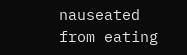nauseated from eating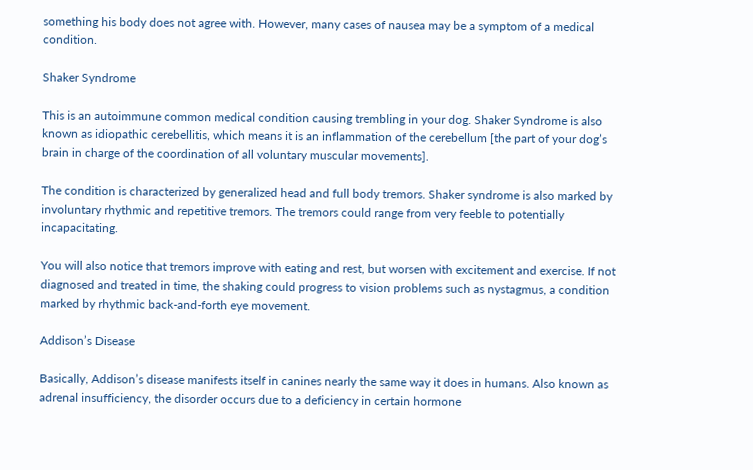something his body does not agree with. However, many cases of nausea may be a symptom of a medical condition.

Shaker Syndrome

This is an autoimmune common medical condition causing trembling in your dog. Shaker Syndrome is also known as idiopathic cerebellitis, which means it is an inflammation of the cerebellum [the part of your dog’s brain in charge of the coordination of all voluntary muscular movements].

The condition is characterized by generalized head and full body tremors. Shaker syndrome is also marked by involuntary rhythmic and repetitive tremors. The tremors could range from very feeble to potentially incapacitating.

You will also notice that tremors improve with eating and rest, but worsen with excitement and exercise. If not diagnosed and treated in time, the shaking could progress to vision problems such as nystagmus, a condition marked by rhythmic back-and-forth eye movement.

Addison’s Disease

Basically, Addison’s disease manifests itself in canines nearly the same way it does in humans. Also known as adrenal insufficiency, the disorder occurs due to a deficiency in certain hormone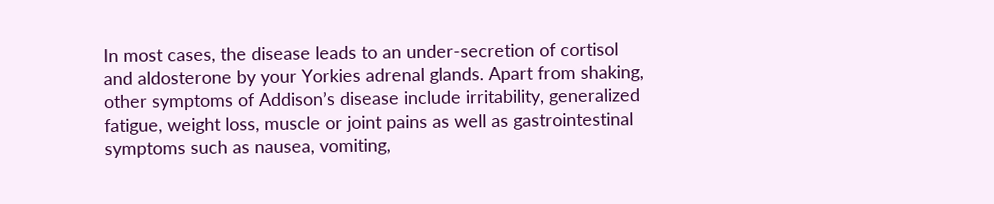In most cases, the disease leads to an under-secretion of cortisol and aldosterone by your Yorkies adrenal glands. Apart from shaking, other symptoms of Addison’s disease include irritability, generalized fatigue, weight loss, muscle or joint pains as well as gastrointestinal symptoms such as nausea, vomiting,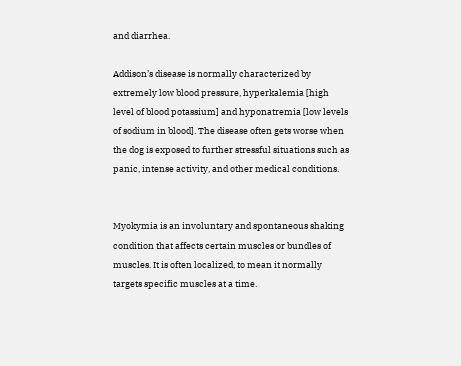and diarrhea.

Addison’s disease is normally characterized by extremely low blood pressure, hyperkalemia [high level of blood potassium] and hyponatremia [low levels of sodium in blood]. The disease often gets worse when the dog is exposed to further stressful situations such as panic, intense activity, and other medical conditions.


Myokymia is an involuntary and spontaneous shaking condition that affects certain muscles or bundles of muscles. It is often localized, to mean it normally targets specific muscles at a time.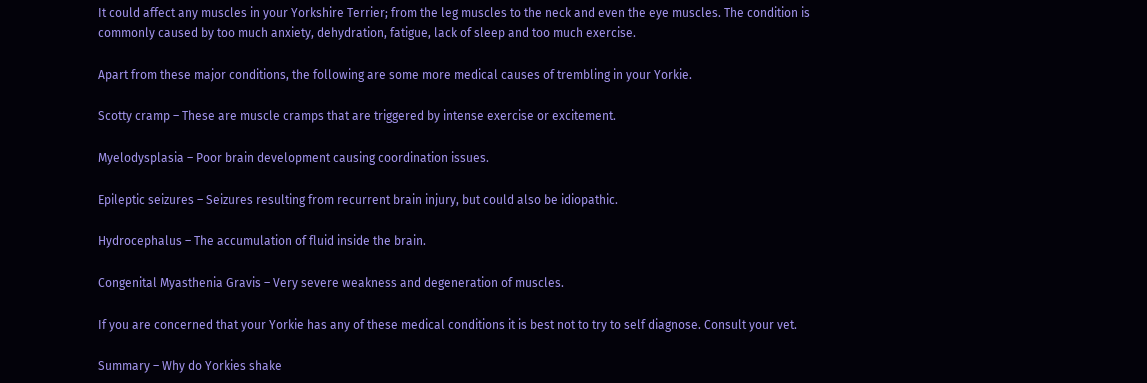It could affect any muscles in your Yorkshire Terrier; from the leg muscles to the neck and even the eye muscles. The condition is commonly caused by too much anxiety, dehydration, fatigue, lack of sleep and too much exercise.

Apart from these major conditions, the following are some more medical causes of trembling in your Yorkie.

Scotty cramp – These are muscle cramps that are triggered by intense exercise or excitement.

Myelodysplasia – Poor brain development causing coordination issues.

Epileptic seizures – Seizures resulting from recurrent brain injury, but could also be idiopathic.

Hydrocephalus – The accumulation of fluid inside the brain.

Congenital Myasthenia Gravis – Very severe weakness and degeneration of muscles.

If you are concerned that your Yorkie has any of these medical conditions it is best not to try to self diagnose. Consult your vet.

Summary – Why do Yorkies shake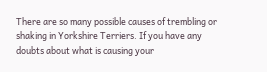There are so many possible causes of trembling or shaking in Yorkshire Terriers. If you have any doubts about what is causing your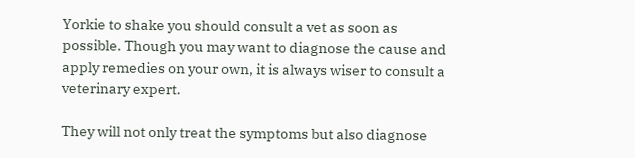Yorkie to shake you should consult a vet as soon as possible. Though you may want to diagnose the cause and apply remedies on your own, it is always wiser to consult a veterinary expert.

They will not only treat the symptoms but also diagnose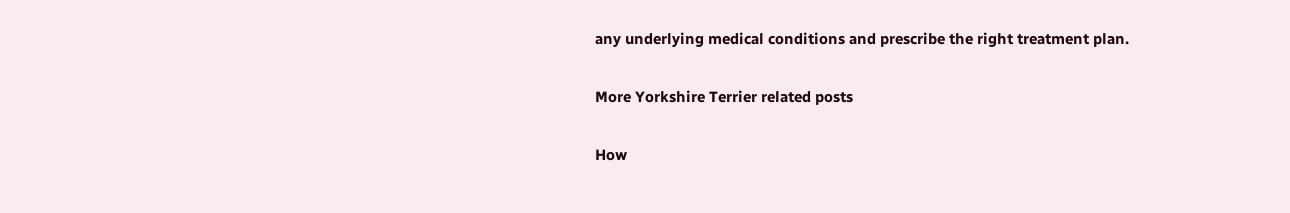any underlying medical conditions and prescribe the right treatment plan.

More Yorkshire Terrier related posts

How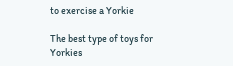to exercise a Yorkie

The best type of toys for Yorkies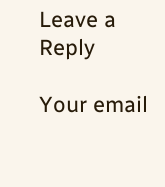Leave a Reply

Your email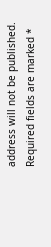address will not be published. Required fields are marked *